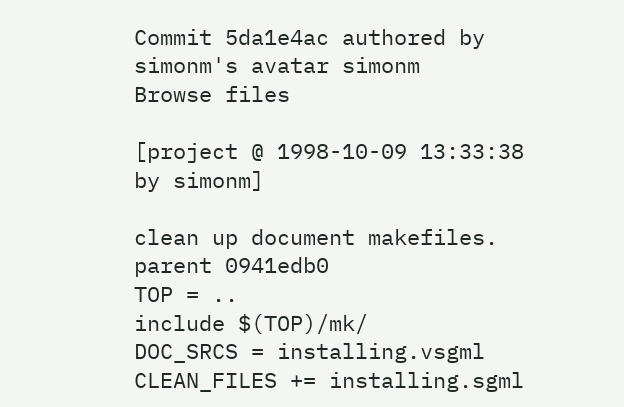Commit 5da1e4ac authored by simonm's avatar simonm
Browse files

[project @ 1998-10-09 13:33:38 by simonm]

clean up document makefiles.
parent 0941edb0
TOP = ..
include $(TOP)/mk/
DOC_SRCS = installing.vsgml
CLEAN_FILES += installing.sgml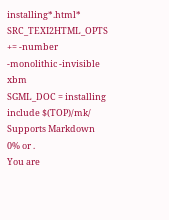installing*.html*
SRC_TEXI2HTML_OPTS += -number -monolithic -invisible xbm
SGML_DOC = installing
include $(TOP)/mk/
Supports Markdown
0% or .
You are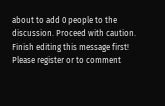about to add 0 people to the discussion. Proceed with caution.
Finish editing this message first!
Please register or to comment